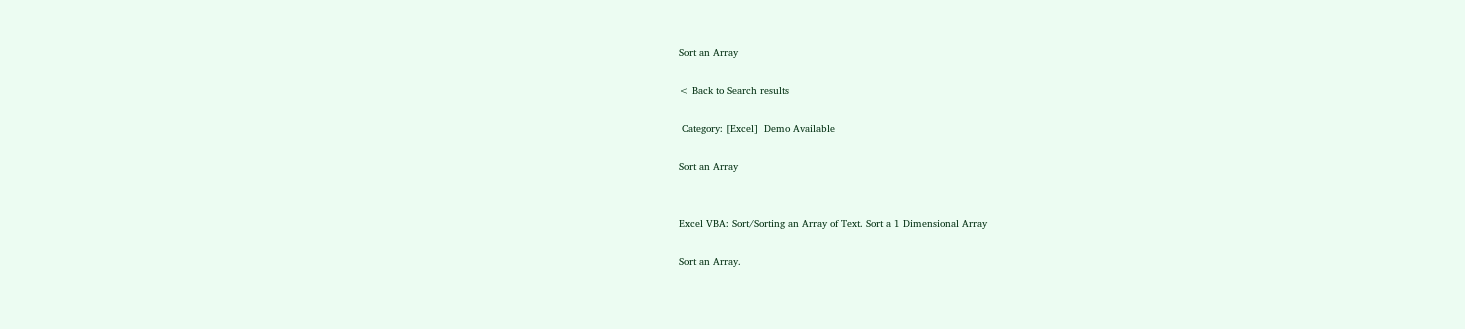Sort an Array

< Back to Search results

 Category: [Excel]  Demo Available

Sort an Array


Excel VBA: Sort/Sorting an Array of Text. Sort a 1 Dimensional Array

Sort an Array.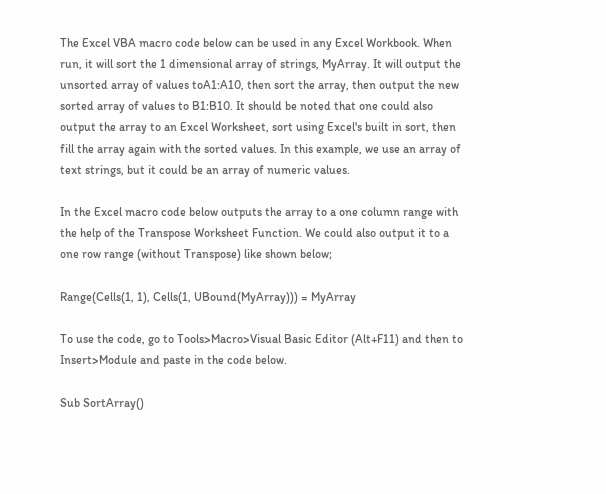The Excel VBA macro code below can be used in any Excel Workbook. When run, it will sort the 1 dimensional array of strings, MyArray. It will output the unsorted array of values toA1:A10, then sort the array, then output the new sorted array of values to B1:B10. It should be noted that one could also output the array to an Excel Worksheet, sort using Excel's built in sort, then fill the array again with the sorted values. In this example, we use an array of text strings, but it could be an array of numeric values.

In the Excel macro code below outputs the array to a one column range with the help of the Transpose Worksheet Function. We could also output it to a one row range (without Transpose) like shown below;

Range(Cells(1, 1), Cells(1, UBound(MyArray))) = MyArray

To use the code, go to Tools>Macro>Visual Basic Editor (Alt+F11) and then to Insert>Module and paste in the code below.

Sub SortArray()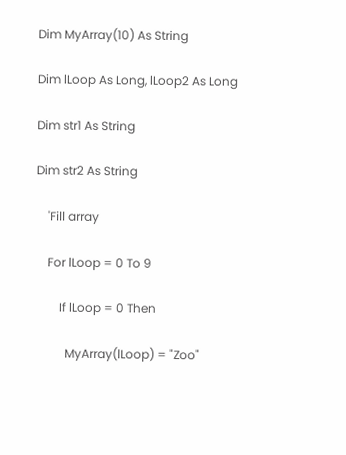Dim MyArray(10) As String

Dim lLoop As Long, lLoop2 As Long

Dim str1 As String

Dim str2 As String

    'Fill array

    For lLoop = 0 To 9

        If lLoop = 0 Then

          MyArray(lLoop) = "Zoo"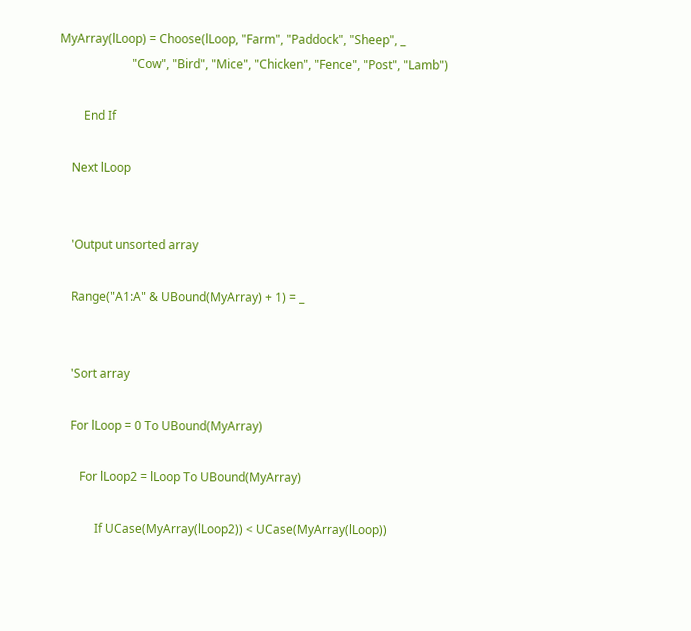MyArray(lLoop) = Choose(lLoop, "Farm", "Paddock", "Sheep", _
                        "Cow", "Bird", "Mice", "Chicken", "Fence", "Post", "Lamb")

        End If

    Next lLoop


    'Output unsorted array

    Range("A1:A" & UBound(MyArray) + 1) = _


    'Sort array

    For lLoop = 0 To UBound(MyArray)

       For lLoop2 = lLoop To UBound(MyArray)

            If UCase(MyArray(lLoop2)) < UCase(MyArray(lLoop))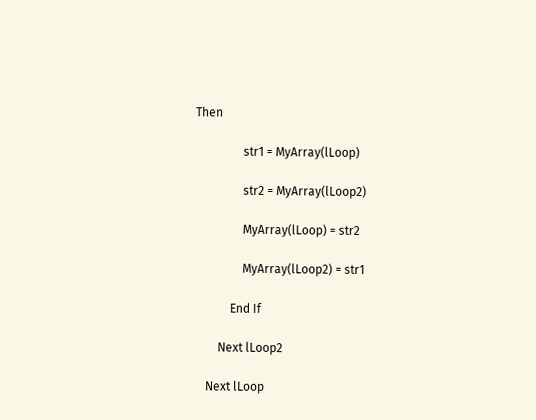Then

                str1 = MyArray(lLoop)

                str2 = MyArray(lLoop2)

                MyArray(lLoop) = str2

                MyArray(lLoop2) = str1

            End If

        Next lLoop2

    Next lLoop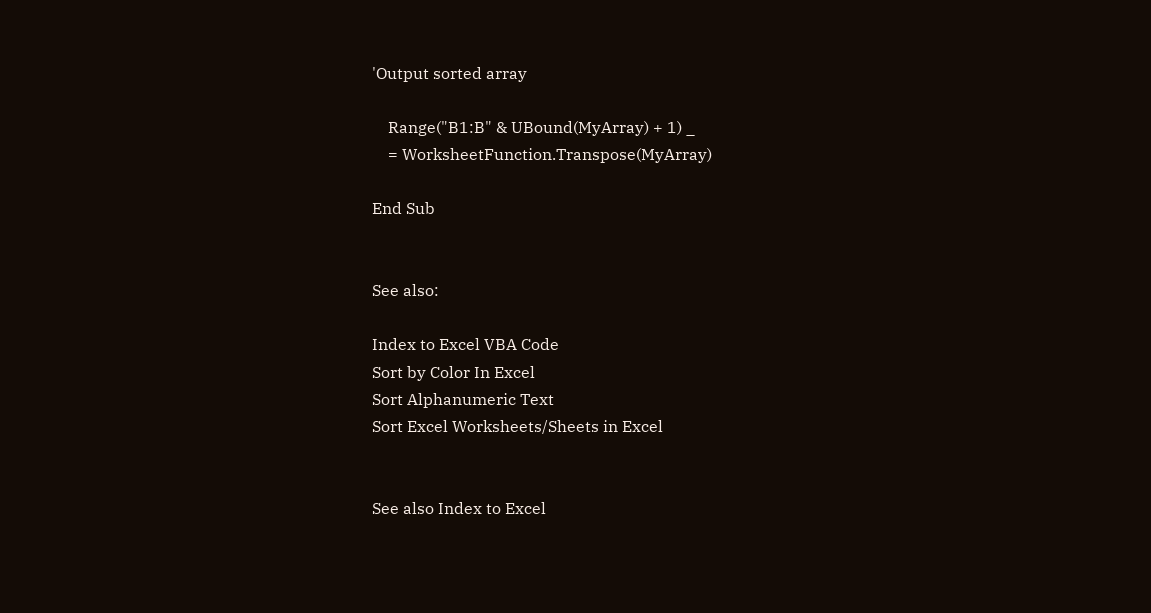'Output sorted array

    Range("B1:B" & UBound(MyArray) + 1) _
    = WorksheetFunction.Transpose(MyArray)

End Sub


See also:

Index to Excel VBA Code
Sort by Color In Excel
Sort Alphanumeric Text
Sort Excel Worksheets/Sheets in Excel


See also Index to Excel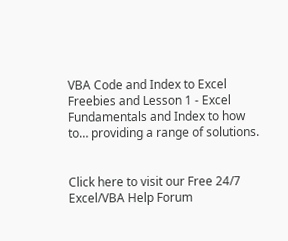VBA Code and Index to Excel Freebies and Lesson 1 - Excel Fundamentals and Index to how to… providing a range of solutions.


Click here to visit our Free 24/7 Excel/VBA Help Forum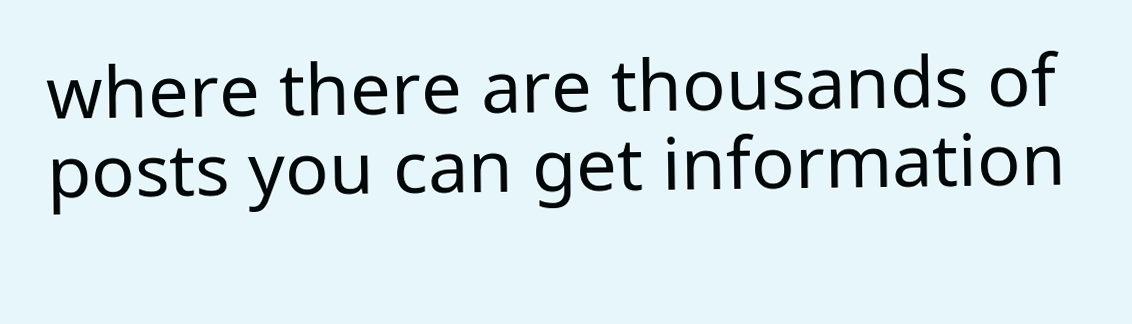where there are thousands of posts you can get information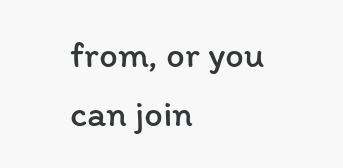from, or you can join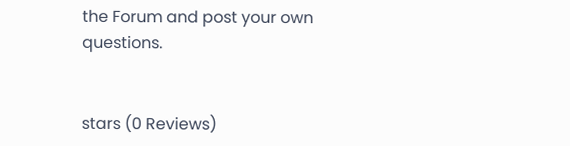the Forum and post your own questions.


stars (0 Reviews)